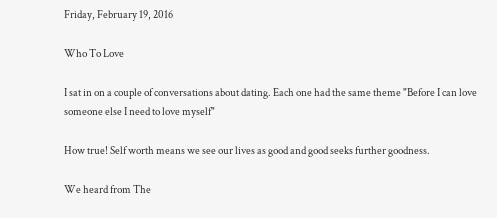Friday, February 19, 2016

Who To Love

I sat in on a couple of conversations about dating. Each one had the same theme "Before I can love someone else I need to love myself"

How true! Self worth means we see our lives as good and good seeks further goodness.

We heard from The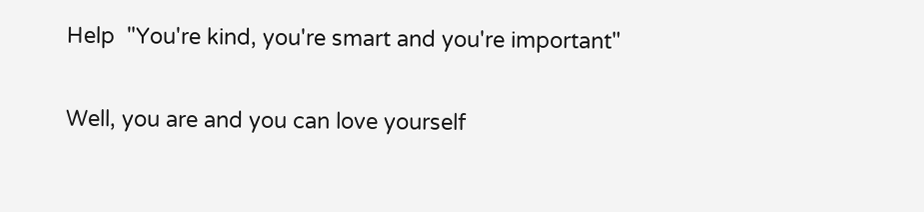Help  "You're kind, you're smart and you're important"

Well, you are and you can love yourself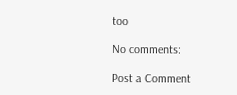too

No comments:

Post a Comment